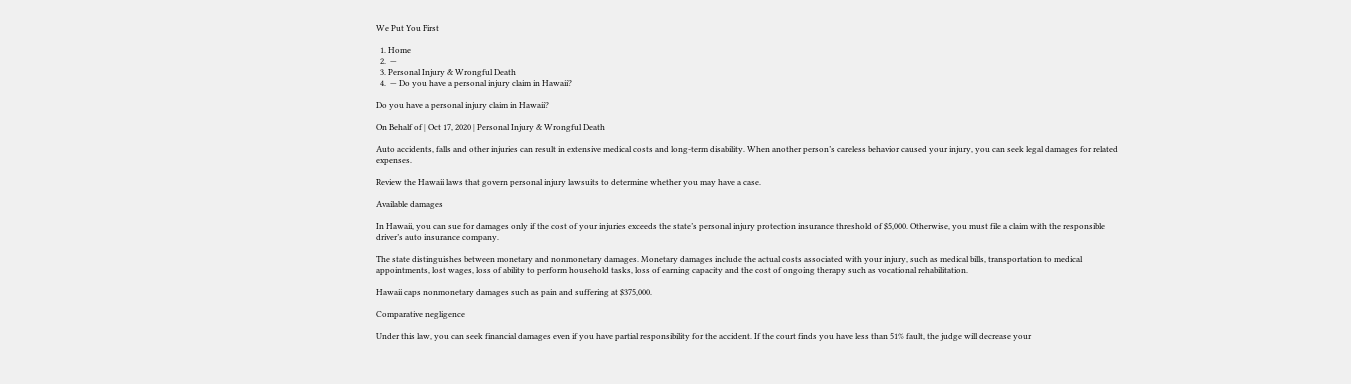We Put You First

  1. Home
  2.  —
  3. Personal Injury & Wrongful Death
  4.  — Do you have a personal injury claim in Hawaii?

Do you have a personal injury claim in Hawaii?

On Behalf of | Oct 17, 2020 | Personal Injury & Wrongful Death

Auto accidents, falls and other injuries can result in extensive medical costs and long-term disability. When another person’s careless behavior caused your injury, you can seek legal damages for related expenses.

Review the Hawaii laws that govern personal injury lawsuits to determine whether you may have a case.

Available damages

In Hawaii, you can sue for damages only if the cost of your injuries exceeds the state’s personal injury protection insurance threshold of $5,000. Otherwise, you must file a claim with the responsible driver’s auto insurance company.

The state distinguishes between monetary and nonmonetary damages. Monetary damages include the actual costs associated with your injury, such as medical bills, transportation to medical appointments, lost wages, loss of ability to perform household tasks, loss of earning capacity and the cost of ongoing therapy such as vocational rehabilitation.

Hawaii caps nonmonetary damages such as pain and suffering at $375,000.

Comparative negligence

Under this law, you can seek financial damages even if you have partial responsibility for the accident. If the court finds you have less than 51% fault, the judge will decrease your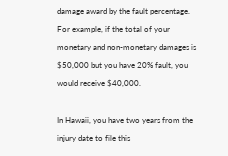damage award by the fault percentage. For example, if the total of your monetary and non-monetary damages is $50,000 but you have 20% fault, you would receive $40,000.

In Hawaii, you have two years from the injury date to file this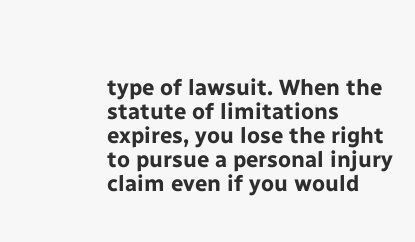type of lawsuit. When the statute of limitations expires, you lose the right to pursue a personal injury claim even if you would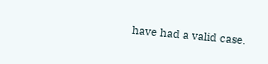have had a valid case.